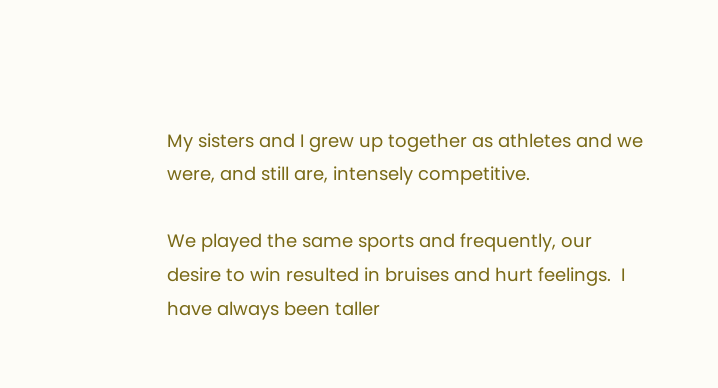My sisters and I grew up together as athletes and we were, and still are, intensely competitive.

We played the same sports and frequently, our desire to win resulted in bruises and hurt feelings.  I have always been taller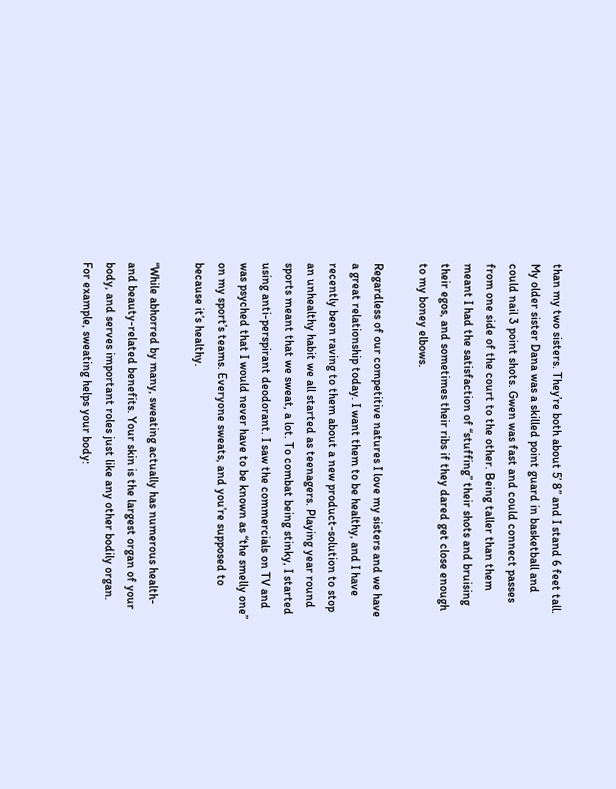than my two sisters. They’re both about 5’ 8” and I stand 6 feet tall. My older sister Dana was a skilled point guard in basketball and could nail 3 point shots. Gwen was fast and could connect passes from one side of the court to the other. Being taller than them meant I had the satisfaction of “stuffing” their shots and bruising their egos, and sometimes their ribs if they dared get close enough to my boney elbows.

Regardless of our competitive natures I love my sisters and we have a great relationship today. I want them to be healthy, and I have recently been raving to them about a new product-solution to stop an unhealthy habit we all started as teenagers. Playing year round sports meant that we sweat, a lot. To combat being stinky, I started using anti-perspirant deodorant. I saw the commercials on TV and was psyched that I would never have to be known as “the smelly one” on my sport’s teams. Everyone sweats, and you’re supposed to because it’s healthy.

“While abhorred by many, sweating actually has numerous health- and beauty-related benefits. Your skin is the largest organ of your body, and serves important roles just like any other bodily organ. For example, sweating helps your body: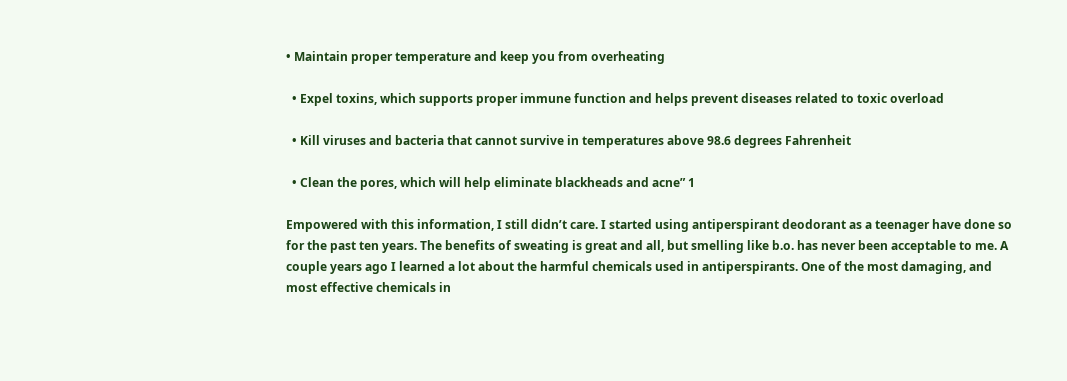• Maintain proper temperature and keep you from overheating

  • Expel toxins, which supports proper immune function and helps prevent diseases related to toxic overload

  • Kill viruses and bacteria that cannot survive in temperatures above 98.6 degrees Fahrenheit

  • Clean the pores, which will help eliminate blackheads and acne” 1

Empowered with this information, I still didn’t care. I started using antiperspirant deodorant as a teenager have done so for the past ten years. The benefits of sweating is great and all, but smelling like b.o. has never been acceptable to me. A couple years ago I learned a lot about the harmful chemicals used in antiperspirants. One of the most damaging, and most effective chemicals in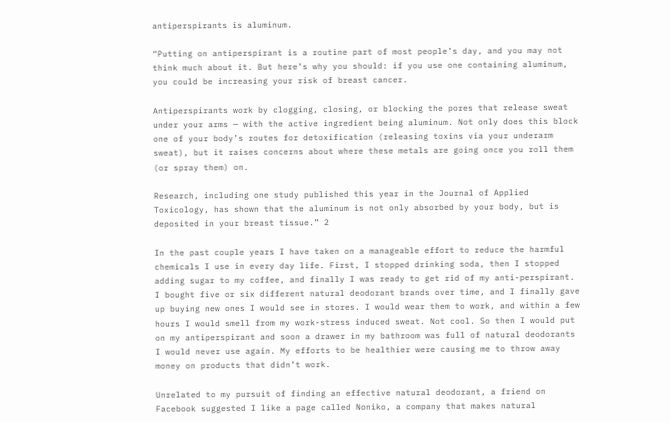antiperspirants is aluminum.

“Putting on antiperspirant is a routine part of most people’s day, and you may not think much about it. But here’s why you should: if you use one containing aluminum, you could be increasing your risk of breast cancer.

Antiperspirants work by clogging, closing, or blocking the pores that release sweat under your arms — with the active ingredient being aluminum. Not only does this block one of your body’s routes for detoxification (releasing toxins via your underarm sweat), but it raises concerns about where these metals are going once you roll them (or spray them) on.

Research, including one study published this year in the Journal of Applied Toxicology, has shown that the aluminum is not only absorbed by your body, but is deposited in your breast tissue.” 2

In the past couple years I have taken on a manageable effort to reduce the harmful chemicals I use in every day life. First, I stopped drinking soda, then I stopped adding sugar to my coffee, and finally I was ready to get rid of my anti-perspirant. I bought five or six different natural deodorant brands over time, and I finally gave up buying new ones I would see in stores. I would wear them to work, and within a few hours I would smell from my work-stress induced sweat. Not cool. So then I would put on my antiperspirant and soon a drawer in my bathroom was full of natural deodorants I would never use again. My efforts to be healthier were causing me to throw away money on products that didn’t work.

Unrelated to my pursuit of finding an effective natural deodorant, a friend on Facebook suggested I like a page called Noniko, a company that makes natural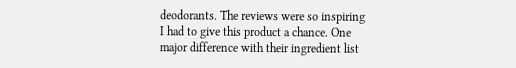deodorants. The reviews were so inspiring I had to give this product a chance. One major difference with their ingredient list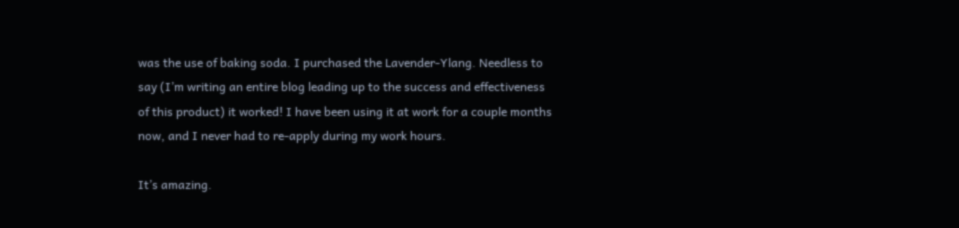was the use of baking soda. I purchased the Lavender-Ylang. Needless to say (I’m writing an entire blog leading up to the success and effectiveness of this product) it worked! I have been using it at work for a couple months now, and I never had to re-apply during my work hours.

It’s amazing.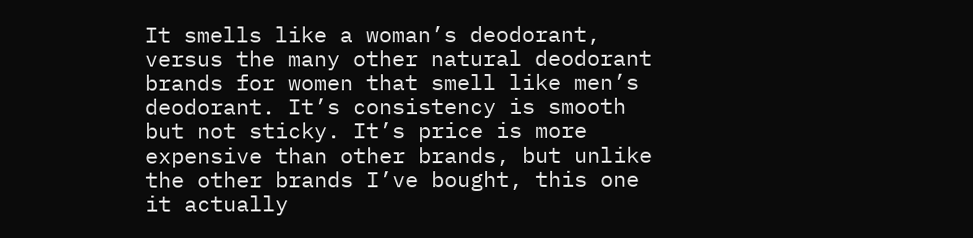It smells like a woman’s deodorant, versus the many other natural deodorant brands for women that smell like men’s deodorant. It’s consistency is smooth but not sticky. It’s price is more expensive than other brands, but unlike the other brands I’ve bought, this one it actually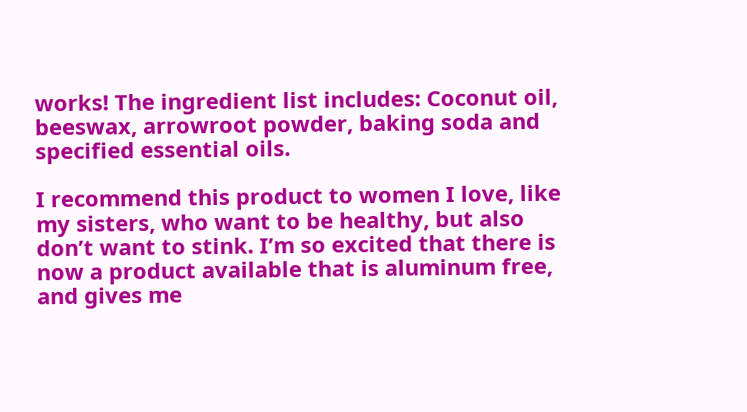works! The ingredient list includes: Coconut oil, beeswax, arrowroot powder, baking soda and specified essential oils.

I recommend this product to women I love, like my sisters, who want to be healthy, but also don’t want to stink. I’m so excited that there is now a product available that is aluminum free, and gives me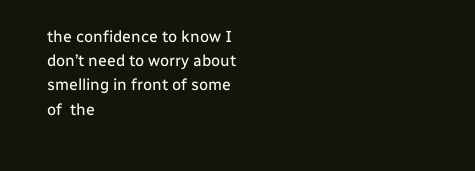the confidence to know I don’t need to worry about smelling in front of some of  the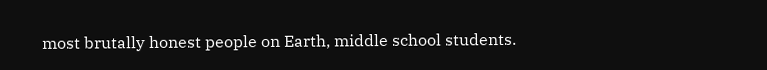most brutally honest people on Earth, middle school students.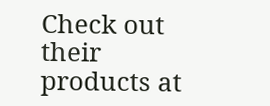Check out their products at